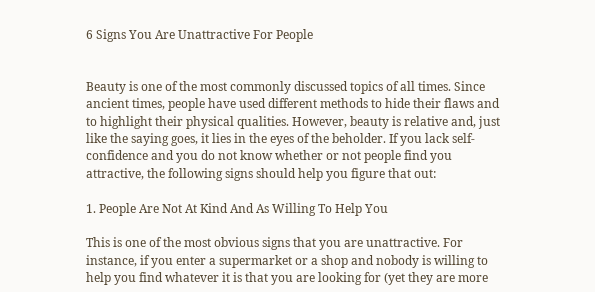6 Signs You Are Unattractive For People


Beauty is one of the most commonly discussed topics of all times. Since ancient times, people have used different methods to hide their flaws and to highlight their physical qualities. However, beauty is relative and, just like the saying goes, it lies in the eyes of the beholder. If you lack self-confidence and you do not know whether or not people find you attractive, the following signs should help you figure that out:

1. People Are Not At Kind And As Willing To Help You

This is one of the most obvious signs that you are unattractive. For instance, if you enter a supermarket or a shop and nobody is willing to help you find whatever it is that you are looking for (yet they are more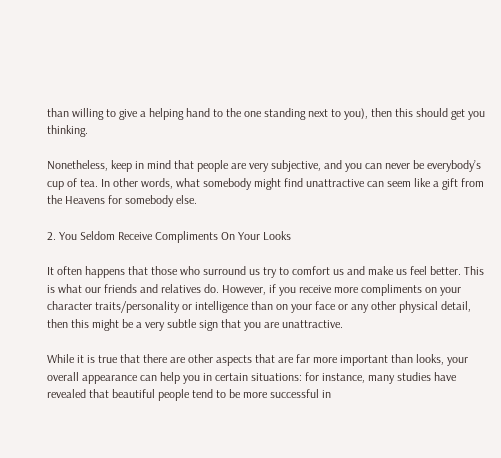than willing to give a helping hand to the one standing next to you), then this should get you thinking.

Nonetheless, keep in mind that people are very subjective, and you can never be everybody’s cup of tea. In other words, what somebody might find unattractive can seem like a gift from the Heavens for somebody else.

2. You Seldom Receive Compliments On Your Looks

It often happens that those who surround us try to comfort us and make us feel better. This is what our friends and relatives do. However, if you receive more compliments on your character traits/personality or intelligence than on your face or any other physical detail, then this might be a very subtle sign that you are unattractive.

While it is true that there are other aspects that are far more important than looks, your overall appearance can help you in certain situations: for instance, many studies have revealed that beautiful people tend to be more successful in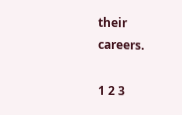their careers.

1 2 3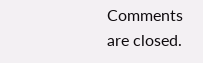Comments are closed.